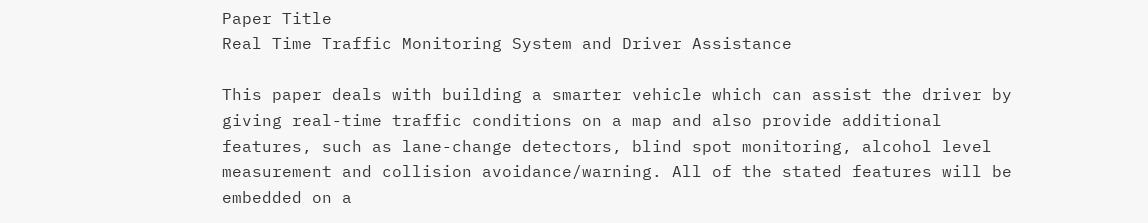Paper Title
Real Time Traffic Monitoring System and Driver Assistance

This paper deals with building a smarter vehicle which can assist the driver by giving real-time traffic conditions on a map and also provide additional features, such as lane-change detectors, blind spot monitoring, alcohol level measurement and collision avoidance/warning. All of the stated features will be embedded on a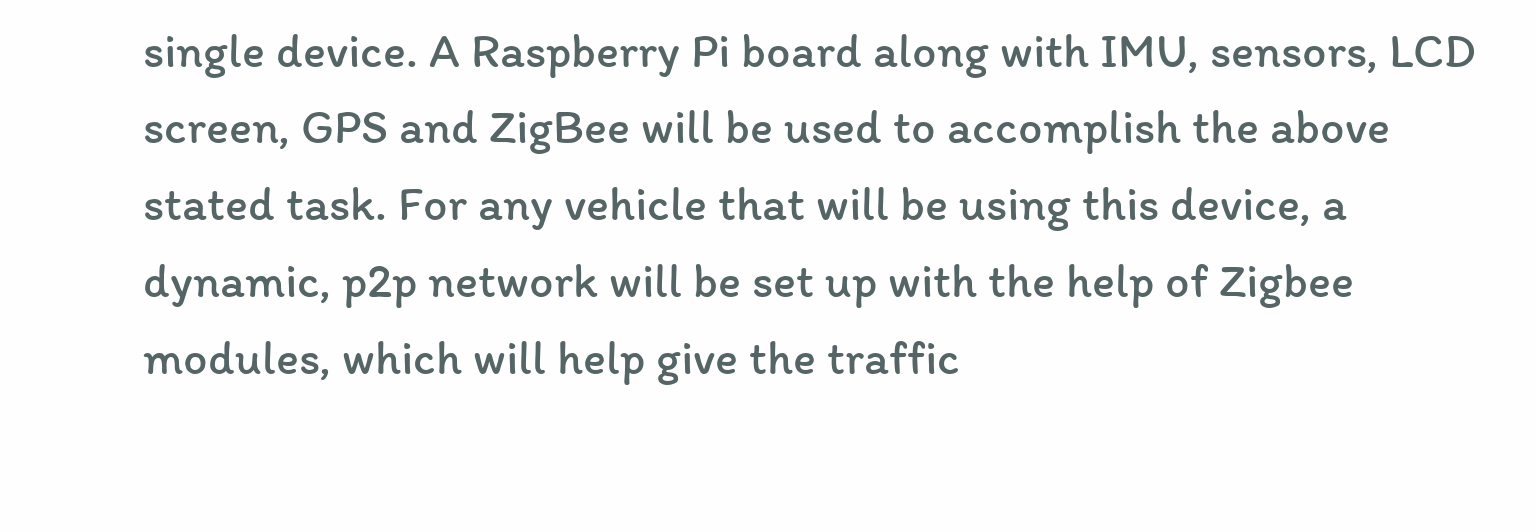single device. A Raspberry Pi board along with IMU, sensors, LCD screen, GPS and ZigBee will be used to accomplish the above stated task. For any vehicle that will be using this device, a dynamic, p2p network will be set up with the help of Zigbee modules, which will help give the traffic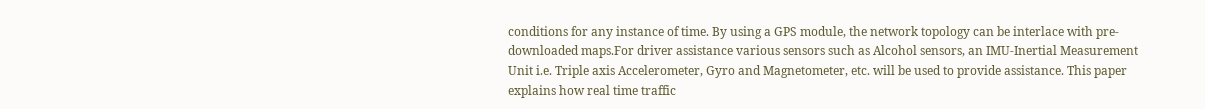conditions for any instance of time. By using a GPS module, the network topology can be interlace with pre-downloaded maps.For driver assistance various sensors such as Alcohol sensors, an IMU-Inertial Measurement Unit i.e. Triple axis Accelerometer, Gyro and Magnetometer, etc. will be used to provide assistance. This paper explains how real time traffic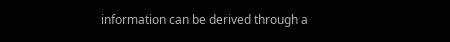information can be derived through a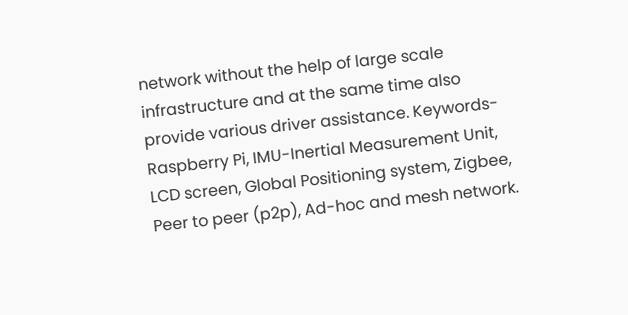network without the help of large scale infrastructure and at the same time also provide various driver assistance. Keywords- Raspberry Pi, IMU-Inertial Measurement Unit, LCD screen, Global Positioning system, Zigbee, Peer to peer (p2p), Ad-hoc and mesh network.